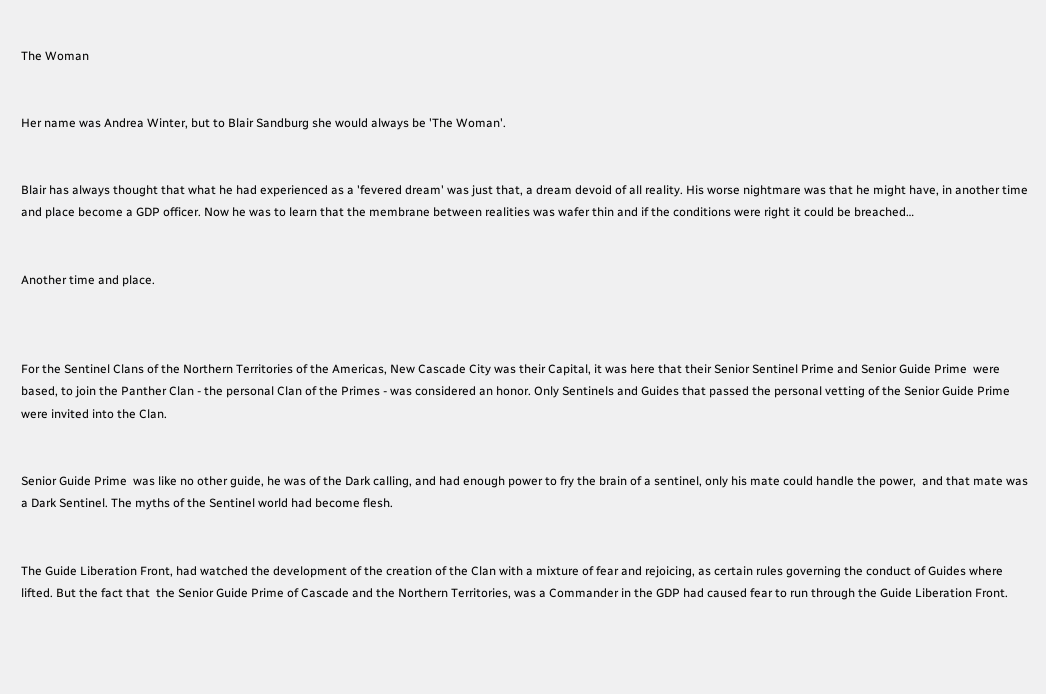The Woman


Her name was Andrea Winter, but to Blair Sandburg she would always be 'The Woman'.


Blair has always thought that what he had experienced as a 'fevered dream' was just that, a dream devoid of all reality. His worse nightmare was that he might have, in another time and place become a GDP officer. Now he was to learn that the membrane between realities was wafer thin and if the conditions were right it could be breached…


Another time and place.



For the Sentinel Clans of the Northern Territories of the Americas, New Cascade City was their Capital, it was here that their Senior Sentinel Prime and Senior Guide Prime  were based, to join the Panther Clan - the personal Clan of the Primes - was considered an honor. Only Sentinels and Guides that passed the personal vetting of the Senior Guide Prime were invited into the Clan.


Senior Guide Prime  was like no other guide, he was of the Dark calling, and had enough power to fry the brain of a sentinel, only his mate could handle the power,  and that mate was a Dark Sentinel. The myths of the Sentinel world had become flesh.


The Guide Liberation Front, had watched the development of the creation of the Clan with a mixture of fear and rejoicing, as certain rules governing the conduct of Guides where lifted. But the fact that  the Senior Guide Prime of Cascade and the Northern Territories, was a Commander in the GDP had caused fear to run through the Guide Liberation Front.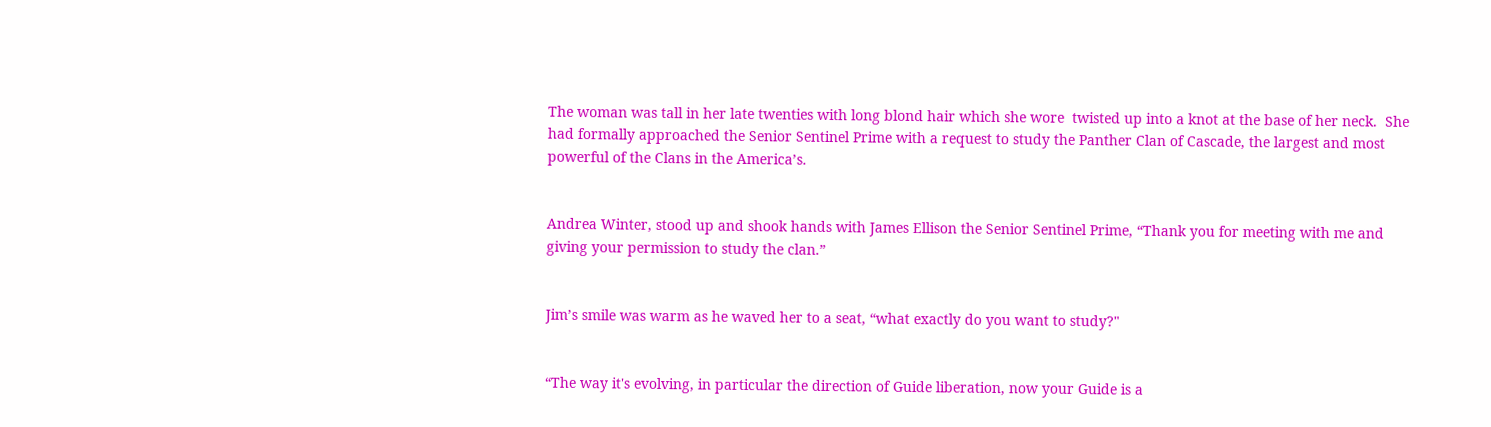The woman was tall in her late twenties with long blond hair which she wore  twisted up into a knot at the base of her neck.  She had formally approached the Senior Sentinel Prime with a request to study the Panther Clan of Cascade, the largest and most powerful of the Clans in the America’s.


Andrea Winter, stood up and shook hands with James Ellison the Senior Sentinel Prime, “Thank you for meeting with me and giving your permission to study the clan.”


Jim’s smile was warm as he waved her to a seat, “what exactly do you want to study?"


“The way it's evolving, in particular the direction of Guide liberation, now your Guide is a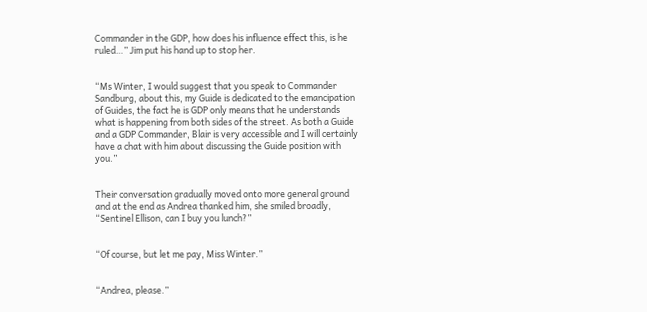Commander in the GDP, how does his influence effect this, is he ruled…” Jim put his hand up to stop her.


“Ms Winter, I would suggest that you speak to Commander Sandburg, about this, my Guide is dedicated to the emancipation of Guides, the fact he is GDP only means that he understands what is happening from both sides of the street. As both a Guide and a GDP Commander, Blair is very accessible and I will certainly have a chat with him about discussing the Guide position with you.”


Their conversation gradually moved onto more general ground and at the end as Andrea thanked him, she smiled broadly, “Sentinel Ellison, can I buy you lunch?”


“Of course, but let me pay, Miss Winter.”


“Andrea, please.”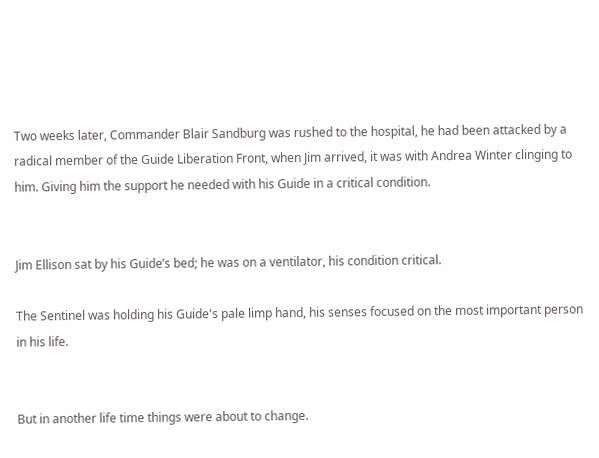Two weeks later, Commander Blair Sandburg was rushed to the hospital, he had been attacked by a radical member of the Guide Liberation Front, when Jim arrived, it was with Andrea Winter clinging to him. Giving him the support he needed with his Guide in a critical condition.


Jim Ellison sat by his Guide’s bed; he was on a ventilator, his condition critical.

The Sentinel was holding his Guide's pale limp hand, his senses focused on the most important person in his life.


But in another life time things were about to change.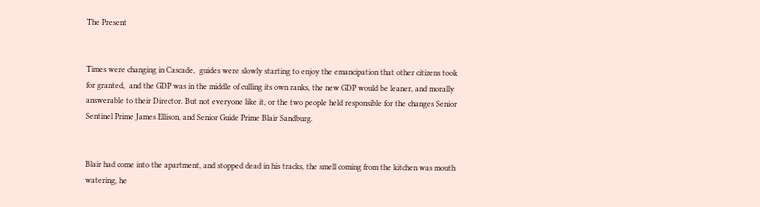The Present


Times were changing in Cascade,  guides were slowly starting to enjoy the emancipation that other citizens took for granted,  and the GDP was in the middle of culling its own ranks, the new GDP would be leaner, and morally answerable to their Director. But not everyone like it, or the two people held responsible for the changes Senior Sentinel Prime James Ellison, and Senior Guide Prime Blair Sandburg.


Blair had come into the apartment, and stopped dead in his tracks, the smell coming from the kitchen was mouth watering, he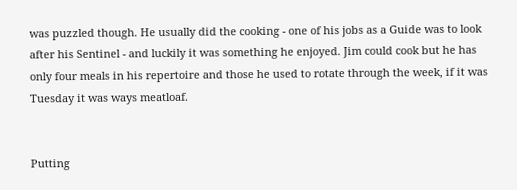was puzzled though. He usually did the cooking - one of his jobs as a Guide was to look after his Sentinel - and luckily it was something he enjoyed. Jim could cook but he has only four meals in his repertoire and those he used to rotate through the week, if it was Tuesday it was ways meatloaf.


Putting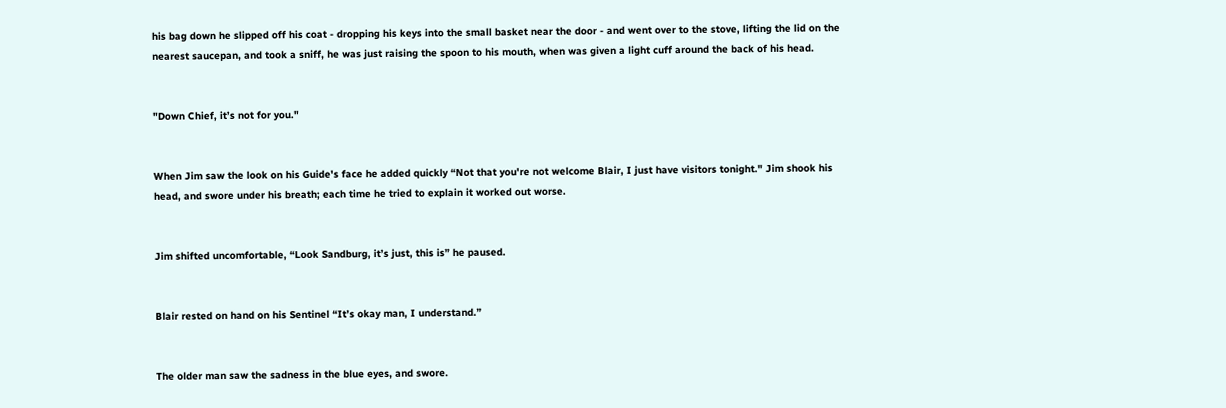his bag down he slipped off his coat - dropping his keys into the small basket near the door - and went over to the stove, lifting the lid on the nearest saucepan, and took a sniff, he was just raising the spoon to his mouth, when was given a light cuff around the back of his head.


"Down Chief, it’s not for you."


When Jim saw the look on his Guide's face he added quickly “Not that you're not welcome Blair, I just have visitors tonight." Jim shook his head, and swore under his breath; each time he tried to explain it worked out worse.


Jim shifted uncomfortable, “Look Sandburg, it’s just, this is” he paused.


Blair rested on hand on his Sentinel “It’s okay man, I understand.”


The older man saw the sadness in the blue eyes, and swore.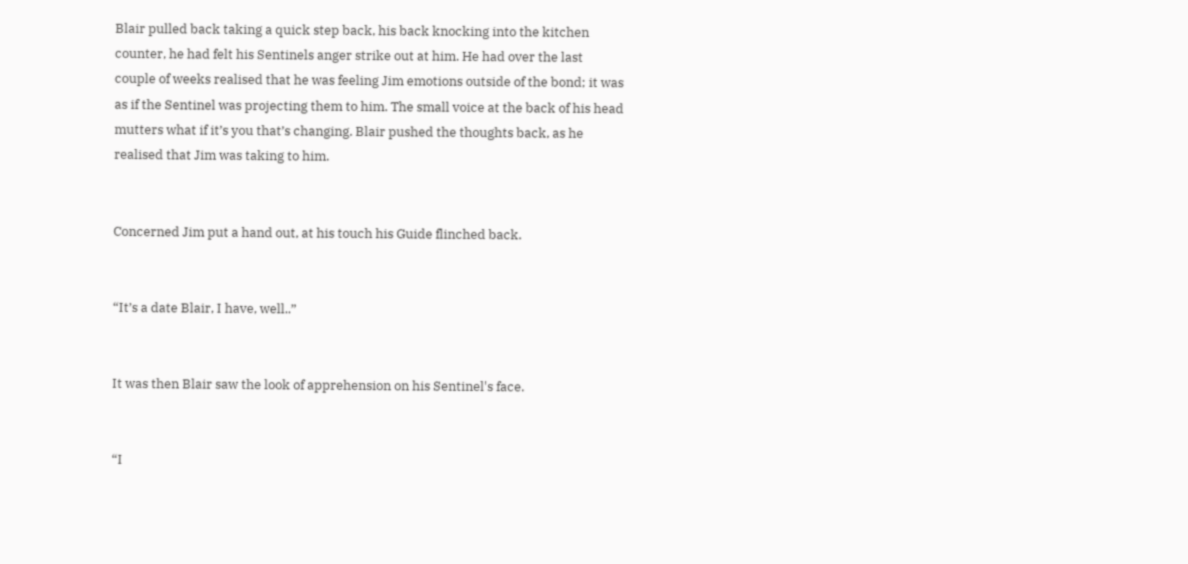Blair pulled back taking a quick step back, his back knocking into the kitchen counter, he had felt his Sentinels anger strike out at him. He had over the last couple of weeks realised that he was feeling Jim emotions outside of the bond; it was as if the Sentinel was projecting them to him. The small voice at the back of his head mutters what if it’s you that’s changing. Blair pushed the thoughts back, as he realised that Jim was taking to him.


Concerned Jim put a hand out, at his touch his Guide flinched back.


“It’s a date Blair, I have, well..”


It was then Blair saw the look of apprehension on his Sentinel's face.


“I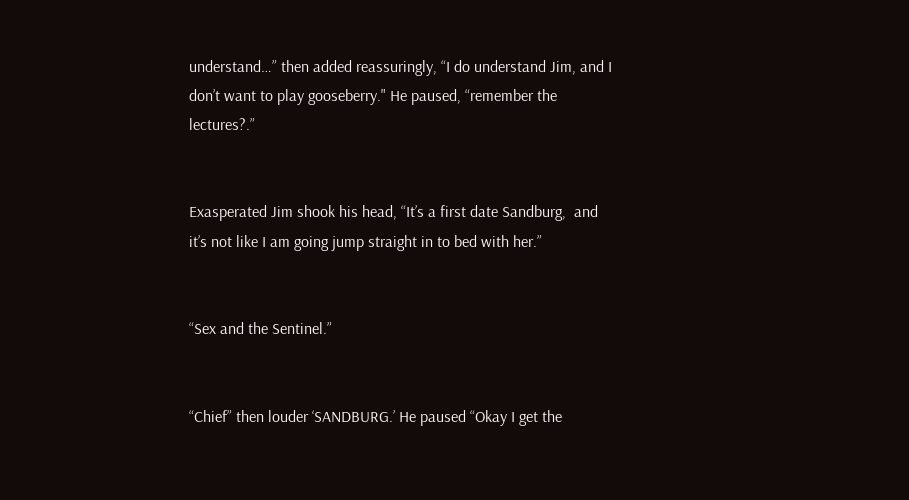understand…” then added reassuringly, “I do understand Jim, and I don’t want to play gooseberry." He paused, “remember the lectures?.”


Exasperated Jim shook his head, “It’s a first date Sandburg,  and it’s not like I am going jump straight in to bed with her.”


“Sex and the Sentinel.”


“Chief” then louder ‘SANDBURG.’ He paused “Okay I get the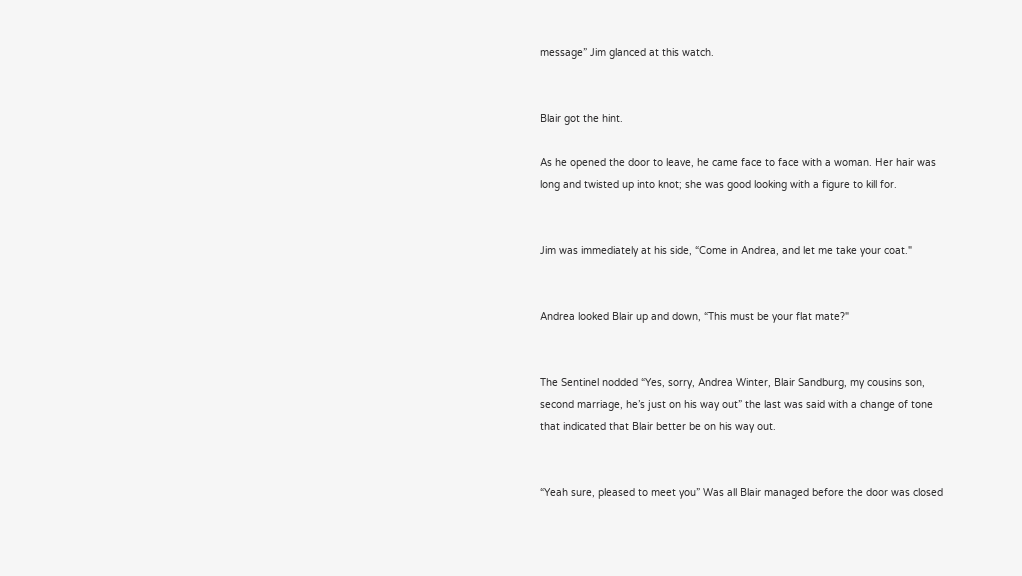message” Jim glanced at this watch.


Blair got the hint.

As he opened the door to leave, he came face to face with a woman. Her hair was long and twisted up into knot; she was good looking with a figure to kill for.


Jim was immediately at his side, “Come in Andrea, and let me take your coat."


Andrea looked Blair up and down, “This must be your flat mate?"


The Sentinel nodded “Yes, sorry, Andrea Winter, Blair Sandburg, my cousins son, second marriage, he’s just on his way out” the last was said with a change of tone that indicated that Blair better be on his way out.


“Yeah sure, pleased to meet you” Was all Blair managed before the door was closed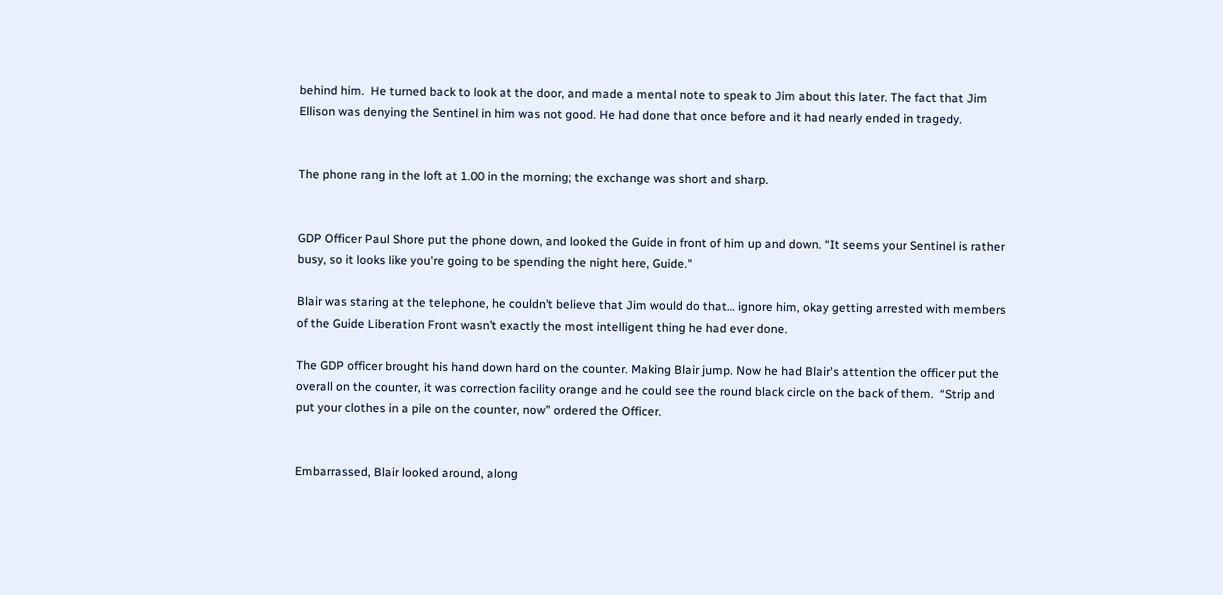behind him.  He turned back to look at the door, and made a mental note to speak to Jim about this later. The fact that Jim Ellison was denying the Sentinel in him was not good. He had done that once before and it had nearly ended in tragedy.


The phone rang in the loft at 1.00 in the morning; the exchange was short and sharp.


GDP Officer Paul Shore put the phone down, and looked the Guide in front of him up and down. “It seems your Sentinel is rather busy, so it looks like you're going to be spending the night here, Guide."

Blair was staring at the telephone, he couldn’t believe that Jim would do that… ignore him, okay getting arrested with members of the Guide Liberation Front wasn’t exactly the most intelligent thing he had ever done.

The GDP officer brought his hand down hard on the counter. Making Blair jump. Now he had Blair's attention the officer put the overall on the counter, it was correction facility orange and he could see the round black circle on the back of them.  “Strip and put your clothes in a pile on the counter, now” ordered the Officer.


Embarrassed, Blair looked around, along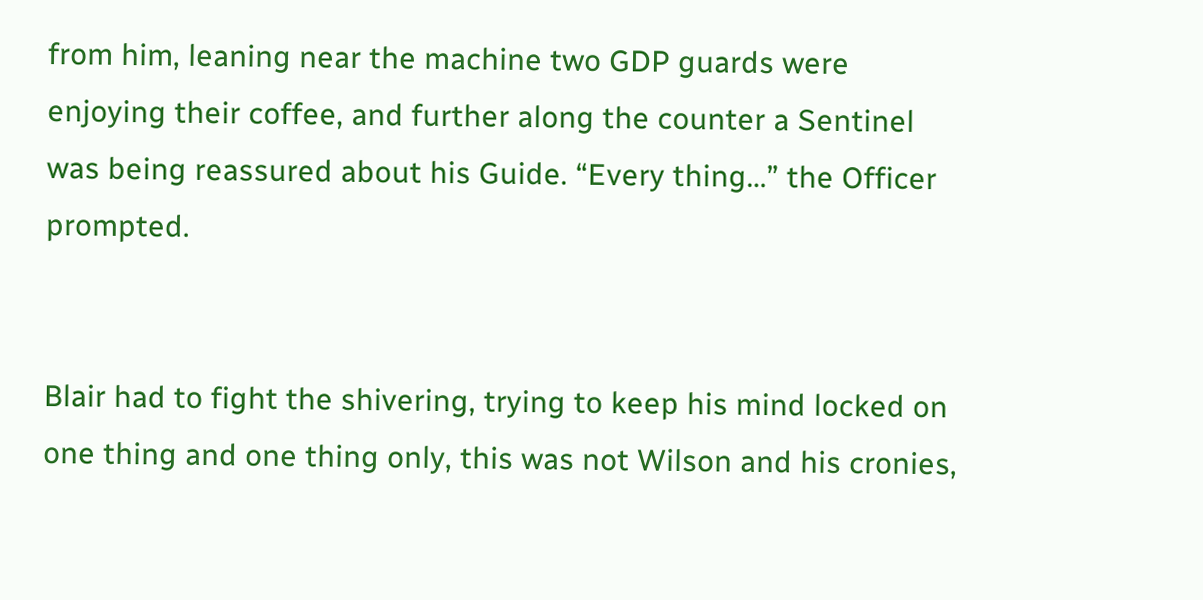from him, leaning near the machine two GDP guards were enjoying their coffee, and further along the counter a Sentinel was being reassured about his Guide. “Every thing…” the Officer prompted.


Blair had to fight the shivering, trying to keep his mind locked on one thing and one thing only, this was not Wilson and his cronies,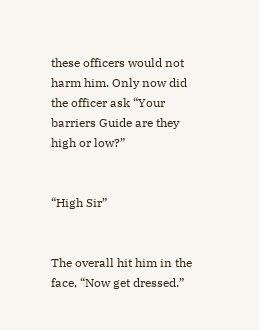these officers would not harm him. Only now did the officer ask “Your barriers Guide are they high or low?”


“High Sir”


The overall hit him in the face, “Now get dressed.”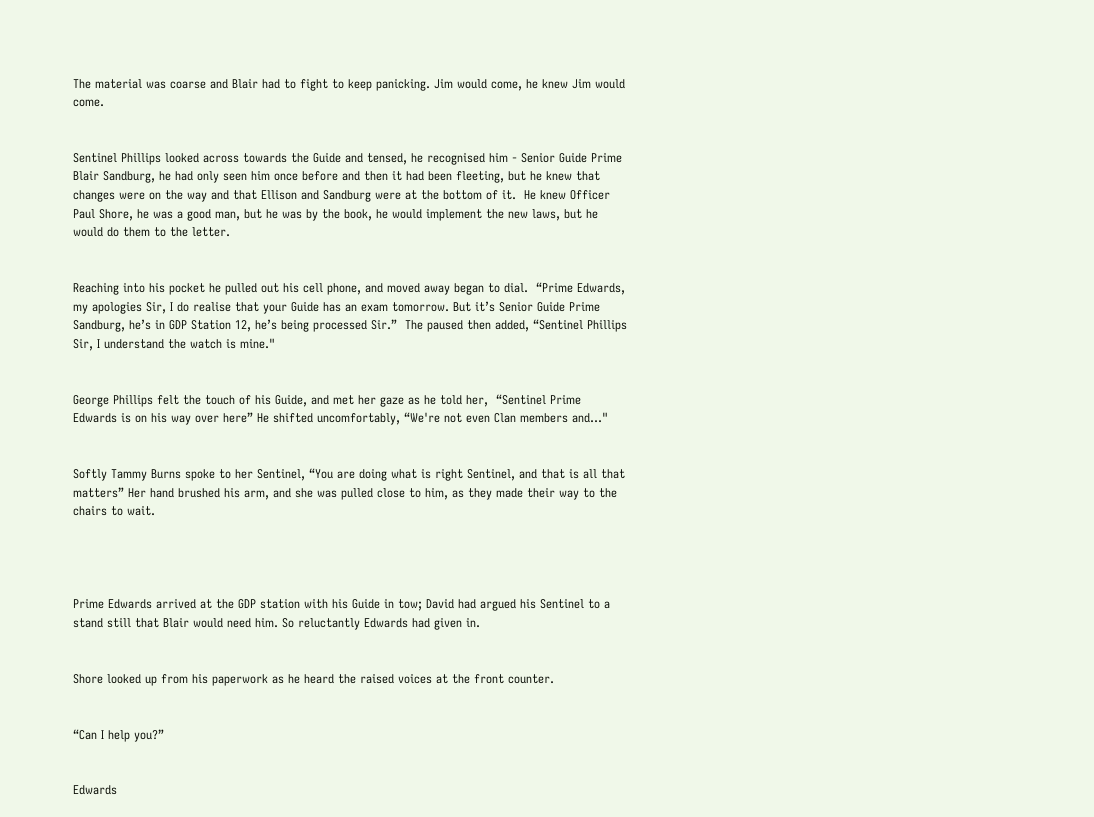The material was coarse and Blair had to fight to keep panicking. Jim would come, he knew Jim would come.


Sentinel Phillips looked across towards the Guide and tensed, he recognised him - Senior Guide Prime Blair Sandburg, he had only seen him once before and then it had been fleeting, but he knew that changes were on the way and that Ellison and Sandburg were at the bottom of it.  He knew Officer Paul Shore, he was a good man, but he was by the book, he would implement the new laws, but he would do them to the letter.


Reaching into his pocket he pulled out his cell phone, and moved away began to dial.  “Prime Edwards, my apologies Sir, I do realise that your Guide has an exam tomorrow. But it’s Senior Guide Prime Sandburg, he’s in GDP Station 12, he’s being processed Sir.”  The paused then added, “Sentinel Phillips Sir, I understand the watch is mine."


George Phillips felt the touch of his Guide, and met her gaze as he told her,  “Sentinel Prime Edwards is on his way over here” He shifted uncomfortably, “We're not even Clan members and..."


Softly Tammy Burns spoke to her Sentinel, “You are doing what is right Sentinel, and that is all that matters” Her hand brushed his arm, and she was pulled close to him, as they made their way to the chairs to wait.




Prime Edwards arrived at the GDP station with his Guide in tow; David had argued his Sentinel to a stand still that Blair would need him. So reluctantly Edwards had given in.


Shore looked up from his paperwork as he heard the raised voices at the front counter.


“Can I help you?”


Edwards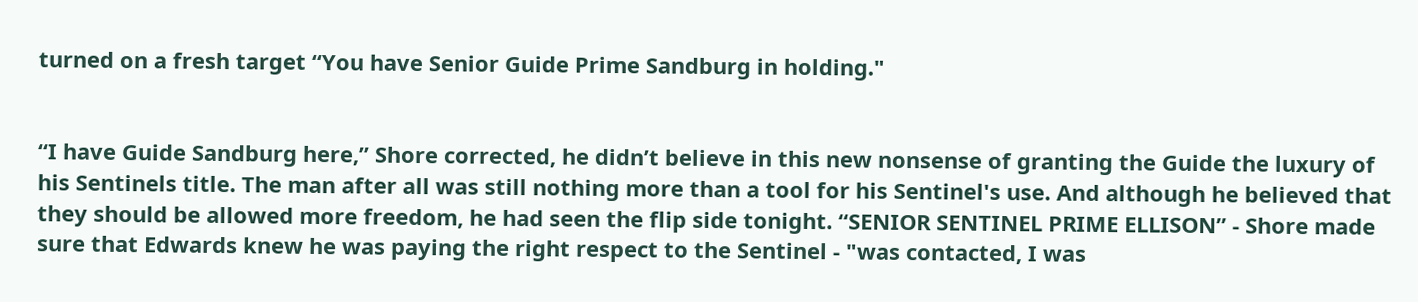turned on a fresh target “You have Senior Guide Prime Sandburg in holding."


“I have Guide Sandburg here,” Shore corrected, he didn’t believe in this new nonsense of granting the Guide the luxury of his Sentinels title. The man after all was still nothing more than a tool for his Sentinel's use. And although he believed that they should be allowed more freedom, he had seen the flip side tonight. “SENIOR SENTINEL PRIME ELLISON” - Shore made sure that Edwards knew he was paying the right respect to the Sentinel - "was contacted, I was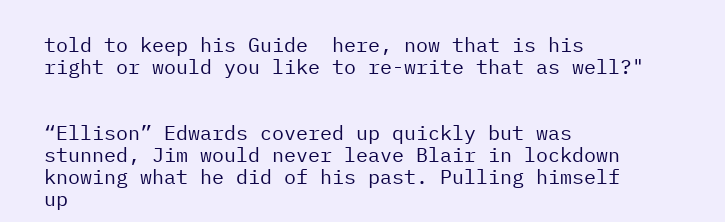told to keep his Guide  here, now that is his right or would you like to re-write that as well?"


“Ellison” Edwards covered up quickly but was stunned, Jim would never leave Blair in lockdown knowing what he did of his past. Pulling himself up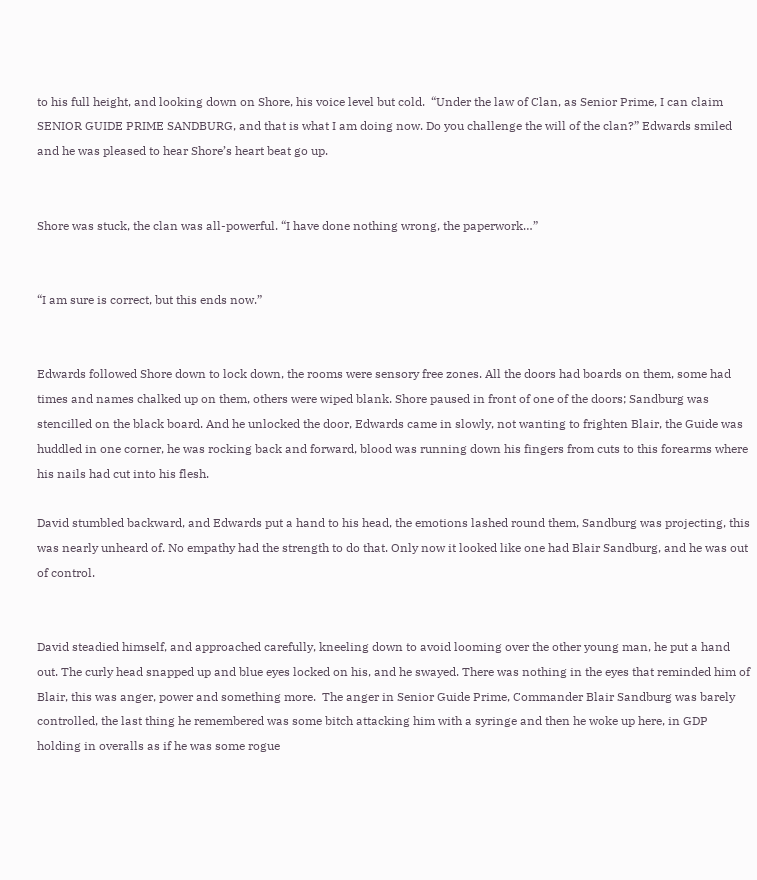to his full height, and looking down on Shore, his voice level but cold.  “Under the law of Clan, as Senior Prime, I can claim SENIOR GUIDE PRIME SANDBURG, and that is what I am doing now. Do you challenge the will of the clan?” Edwards smiled and he was pleased to hear Shore’s heart beat go up.


Shore was stuck, the clan was all-powerful. “I have done nothing wrong, the paperwork…”


“I am sure is correct, but this ends now.”


Edwards followed Shore down to lock down, the rooms were sensory free zones. All the doors had boards on them, some had times and names chalked up on them, others were wiped blank. Shore paused in front of one of the doors; Sandburg was stencilled on the black board. And he unlocked the door, Edwards came in slowly, not wanting to frighten Blair, the Guide was huddled in one corner, he was rocking back and forward, blood was running down his fingers from cuts to this forearms where his nails had cut into his flesh.

David stumbled backward, and Edwards put a hand to his head, the emotions lashed round them, Sandburg was projecting, this was nearly unheard of. No empathy had the strength to do that. Only now it looked like one had Blair Sandburg, and he was out of control.


David steadied himself, and approached carefully, kneeling down to avoid looming over the other young man, he put a hand out. The curly head snapped up and blue eyes locked on his, and he swayed. There was nothing in the eyes that reminded him of Blair, this was anger, power and something more.  The anger in Senior Guide Prime, Commander Blair Sandburg was barely controlled, the last thing he remembered was some bitch attacking him with a syringe and then he woke up here, in GDP holding in overalls as if he was some rogue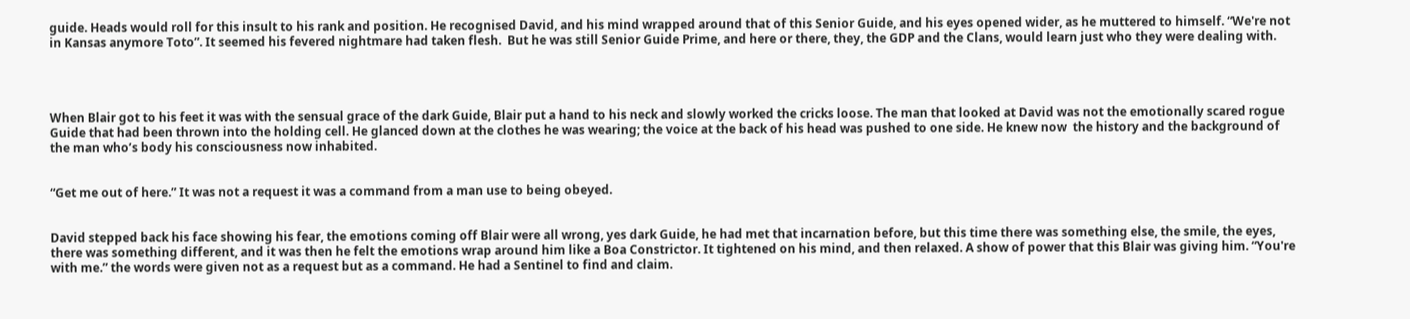guide. Heads would roll for this insult to his rank and position. He recognised David, and his mind wrapped around that of this Senior Guide, and his eyes opened wider, as he muttered to himself. “We're not in Kansas anymore Toto”. It seemed his fevered nightmare had taken flesh.  But he was still Senior Guide Prime, and here or there, they, the GDP and the Clans, would learn just who they were dealing with.




When Blair got to his feet it was with the sensual grace of the dark Guide, Blair put a hand to his neck and slowly worked the cricks loose. The man that looked at David was not the emotionally scared rogue Guide that had been thrown into the holding cell. He glanced down at the clothes he was wearing; the voice at the back of his head was pushed to one side. He knew now  the history and the background of the man who’s body his consciousness now inhabited.


“Get me out of here.” It was not a request it was a command from a man use to being obeyed.


David stepped back his face showing his fear, the emotions coming off Blair were all wrong, yes dark Guide, he had met that incarnation before, but this time there was something else, the smile, the eyes, there was something different, and it was then he felt the emotions wrap around him like a Boa Constrictor. It tightened on his mind, and then relaxed. A show of power that this Blair was giving him. “You're with me.” the words were given not as a request but as a command. He had a Sentinel to find and claim.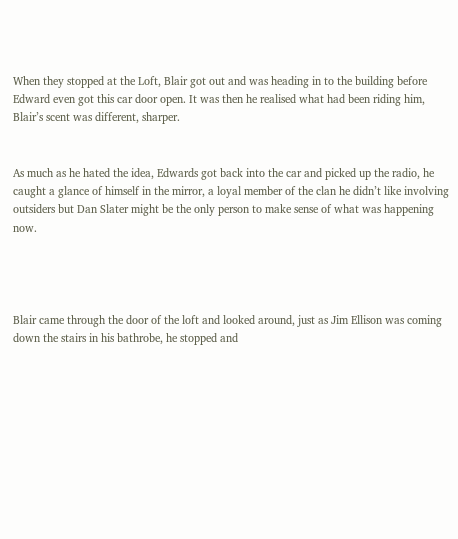When they stopped at the Loft, Blair got out and was heading in to the building before Edward even got this car door open. It was then he realised what had been riding him, Blair’s scent was different, sharper.


As much as he hated the idea, Edwards got back into the car and picked up the radio, he caught a glance of himself in the mirror, a loyal member of the clan he didn’t like involving outsiders but Dan Slater might be the only person to make sense of what was happening now.




Blair came through the door of the loft and looked around, just as Jim Ellison was coming down the stairs in his bathrobe, he stopped and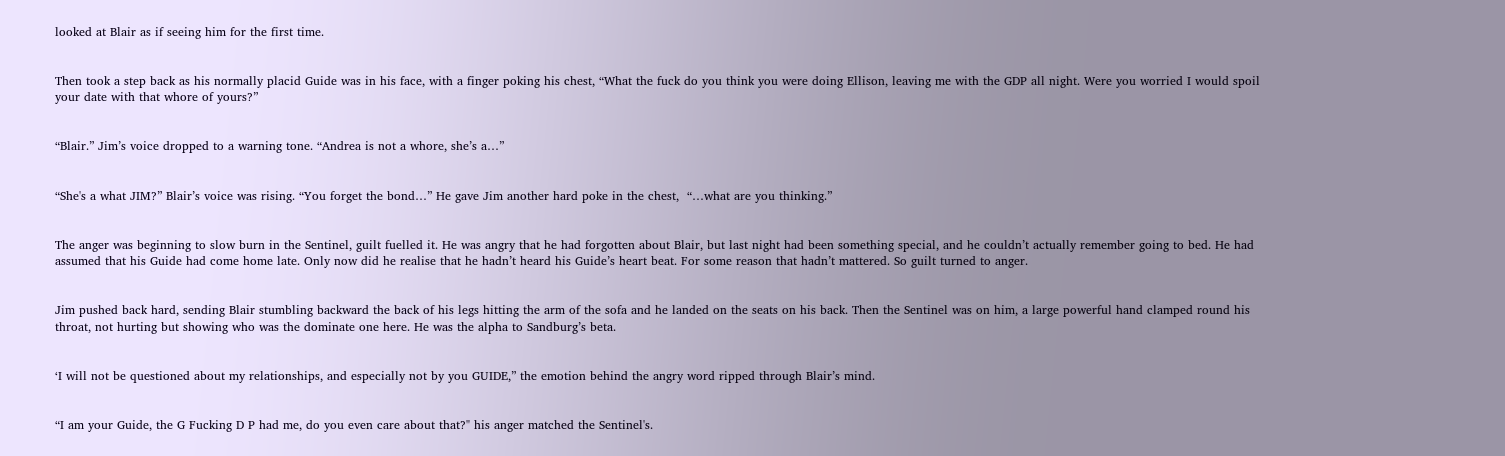looked at Blair as if seeing him for the first time.


Then took a step back as his normally placid Guide was in his face, with a finger poking his chest, “What the fuck do you think you were doing Ellison, leaving me with the GDP all night. Were you worried I would spoil your date with that whore of yours?”


“Blair.” Jim’s voice dropped to a warning tone. “Andrea is not a whore, she’s a…”


“She's a what JIM?” Blair’s voice was rising. “You forget the bond…” He gave Jim another hard poke in the chest,  “…what are you thinking.”


The anger was beginning to slow burn in the Sentinel, guilt fuelled it. He was angry that he had forgotten about Blair, but last night had been something special, and he couldn’t actually remember going to bed. He had assumed that his Guide had come home late. Only now did he realise that he hadn’t heard his Guide’s heart beat. For some reason that hadn’t mattered. So guilt turned to anger.


Jim pushed back hard, sending Blair stumbling backward the back of his legs hitting the arm of the sofa and he landed on the seats on his back. Then the Sentinel was on him, a large powerful hand clamped round his throat, not hurting but showing who was the dominate one here. He was the alpha to Sandburg’s beta.


‘I will not be questioned about my relationships, and especially not by you GUIDE,” the emotion behind the angry word ripped through Blair’s mind.


“I am your Guide, the G Fucking D P had me, do you even care about that?" his anger matched the Sentinel's.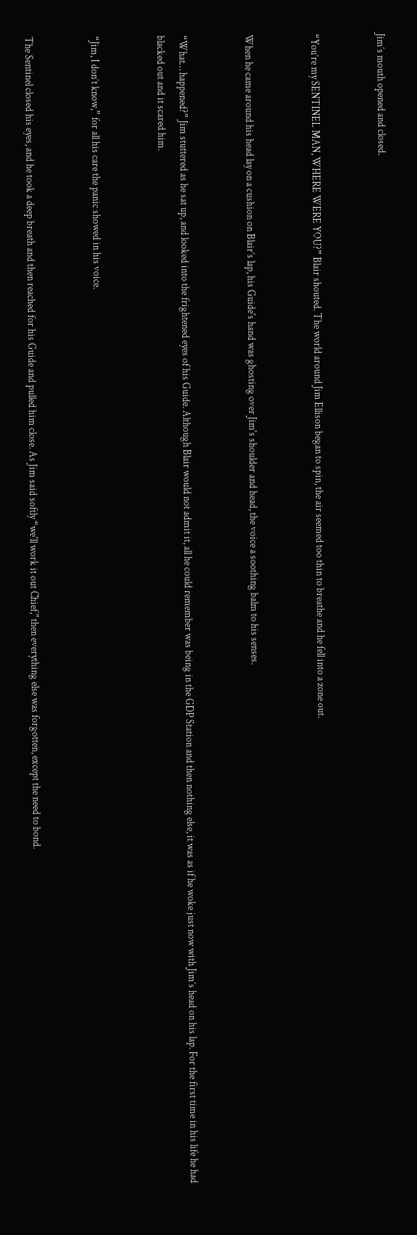Jim’s mouth opened and closed.


“You’re my SENTINEL MAN, WHERE WERE YOU?” Blair shouted. The world around Jim Ellison began to spin, the air seemed too thin to breathe and he fell into a zone out.


When he came around his head lay on a cushion on Blair’s lap, his Guide's hand was ghosting over Jim's shoulder and head, the voice a soothing balm to his senses.


“What… happened?” Jim stuttered as he sat up, and looked into the frightened eyes of his Guide. Although Blair would not admit it, all he could remember was being in the GDP Station and then nothing else, it was as if he woke just now with Jim’s head on his lap. For the first time in his life he had blacked out and it scared him.


“Jim, I don’t know,” for all his care the panic showed in his voice.


The Sentinel closed his eyes, and he took a deep breath and then reached for his Guide and pulled him close. As Jim said softly “we'll work it out Chief," then everything else was forgotten, except the need to bond.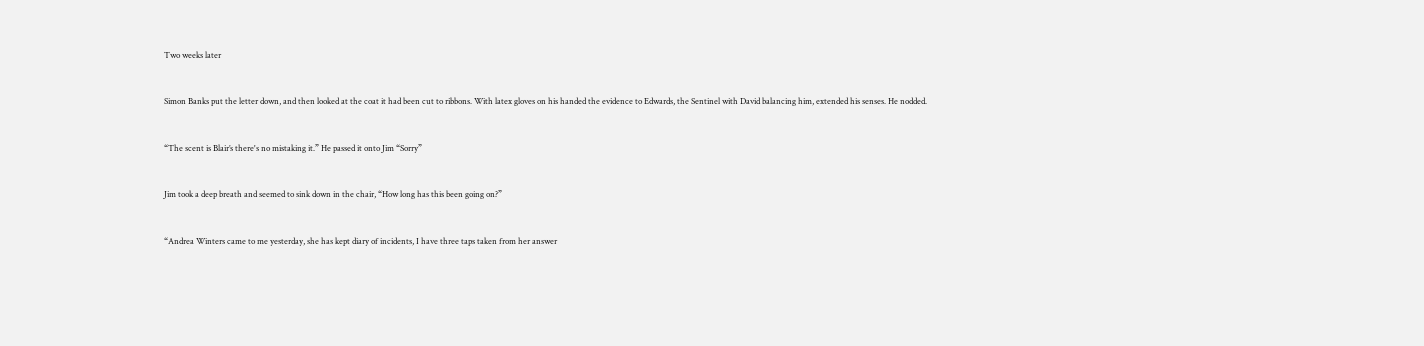Two weeks later


Simon Banks put the letter down, and then looked at the coat it had been cut to ribbons. With latex gloves on his handed the evidence to Edwards, the Sentinel with David balancing him, extended his senses. He nodded.


“The scent is Blair’s there's no mistaking it.” He passed it onto Jim “Sorry”


Jim took a deep breath and seemed to sink down in the chair, “How long has this been going on?”


“Andrea Winters came to me yesterday, she has kept diary of incidents, I have three taps taken from her answer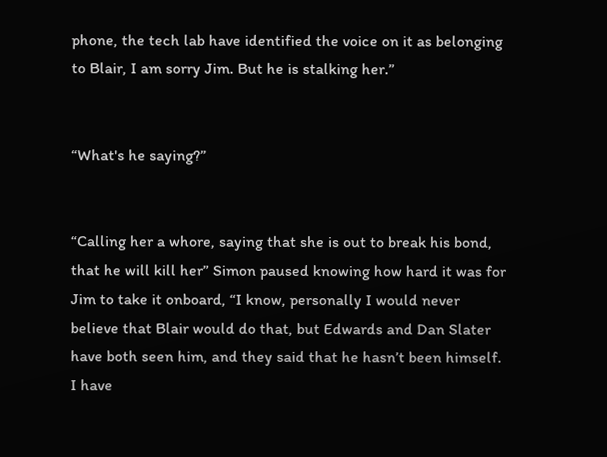phone, the tech lab have identified the voice on it as belonging to Blair, I am sorry Jim. But he is stalking her.”


“What's he saying?”


“Calling her a whore, saying that she is out to break his bond, that he will kill her” Simon paused knowing how hard it was for Jim to take it onboard, “I know, personally I would never believe that Blair would do that, but Edwards and Dan Slater have both seen him, and they said that he hasn’t been himself. I have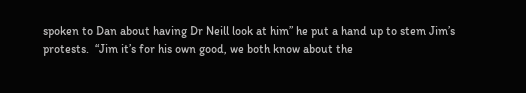spoken to Dan about having Dr Neill look at him” he put a hand up to stem Jim’s protests.  “Jim it’s for his own good, we both know about the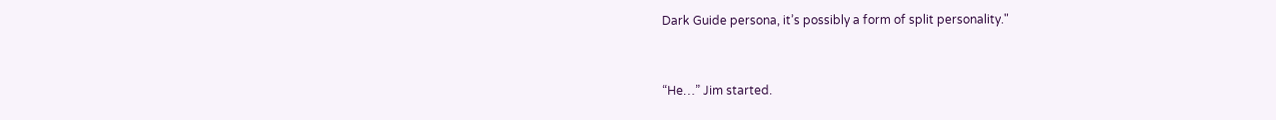Dark Guide persona, it’s possibly a form of split personality."


“He…” Jim started.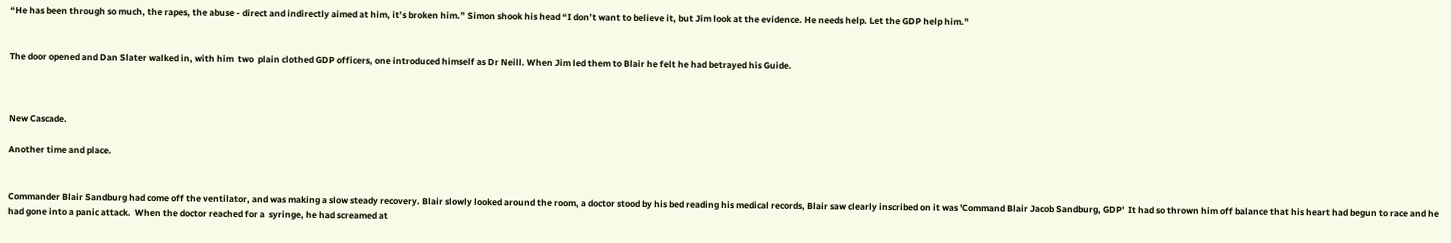“He has been through so much, the rapes, the abuse - direct and indirectly aimed at him, it’s broken him.” Simon shook his head “I don’t want to believe it, but Jim look at the evidence. He needs help. Let the GDP help him."


The door opened and Dan Slater walked in, with him  two  plain clothed GDP officers, one introduced himself as Dr Neill. When Jim led them to Blair he felt he had betrayed his Guide.



New Cascade.

Another time and place.


Commander Blair Sandburg had come off the ventilator, and was making a slow steady recovery. Blair slowly looked around the room, a doctor stood by his bed reading his medical records, Blair saw clearly inscribed on it was 'Command Blair Jacob Sandburg, GDP'  It had so thrown him off balance that his heart had begun to race and he had gone into a panic attack.  When the doctor reached for a  syringe, he had screamed at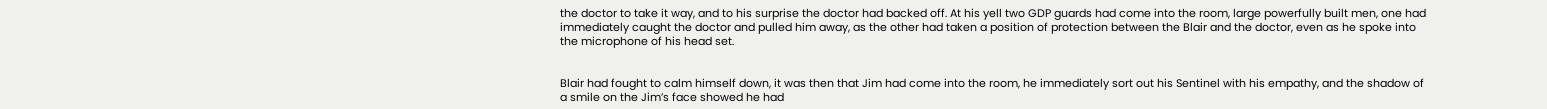the doctor to take it way, and to his surprise the doctor had backed off. At his yell two GDP guards had come into the room, large powerfully built men, one had immediately caught the doctor and pulled him away, as the other had taken a position of protection between the Blair and the doctor, even as he spoke into the microphone of his head set.


Blair had fought to calm himself down, it was then that Jim had come into the room, he immediately sort out his Sentinel with his empathy, and the shadow of a smile on the Jim’s face showed he had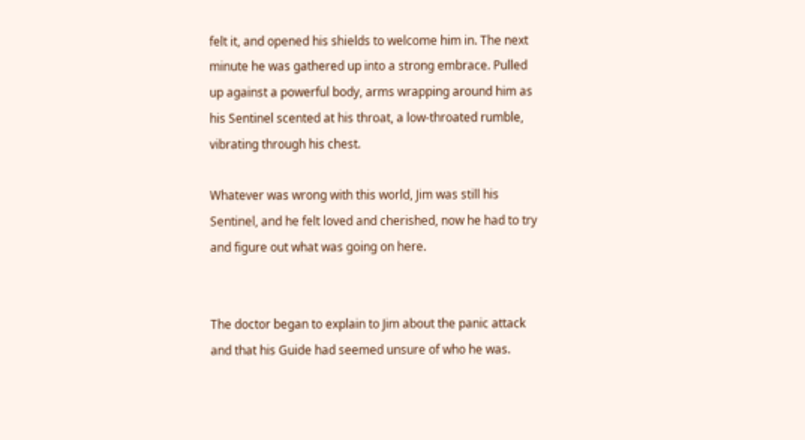felt it, and opened his shields to welcome him in. The next minute he was gathered up into a strong embrace. Pulled up against a powerful body, arms wrapping around him as his Sentinel scented at his throat, a low-throated rumble, vibrating through his chest.

Whatever was wrong with this world, Jim was still his Sentinel, and he felt loved and cherished, now he had to try and figure out what was going on here.


The doctor began to explain to Jim about the panic attack and that his Guide had seemed unsure of who he was.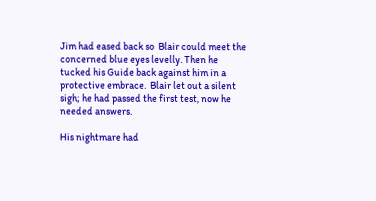Jim had eased back so  Blair could meet the concerned blue eyes levelly. Then he tucked his Guide back against him in a protective embrace.  Blair let out a silent sigh; he had passed the first test, now he needed answers.

His nightmare had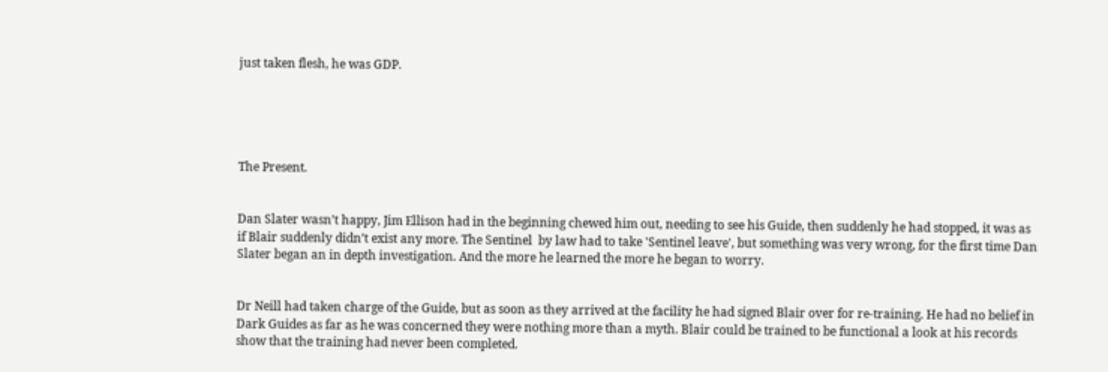just taken flesh, he was GDP.





The Present.


Dan Slater wasn’t happy, Jim Ellison had in the beginning chewed him out, needing to see his Guide, then suddenly he had stopped, it was as if Blair suddenly didn’t exist any more. The Sentinel  by law had to take 'Sentinel leave', but something was very wrong, for the first time Dan Slater began an in depth investigation. And the more he learned the more he began to worry.


Dr Neill had taken charge of the Guide, but as soon as they arrived at the facility he had signed Blair over for re-training. He had no belief in Dark Guides as far as he was concerned they were nothing more than a myth. Blair could be trained to be functional a look at his records show that the training had never been completed.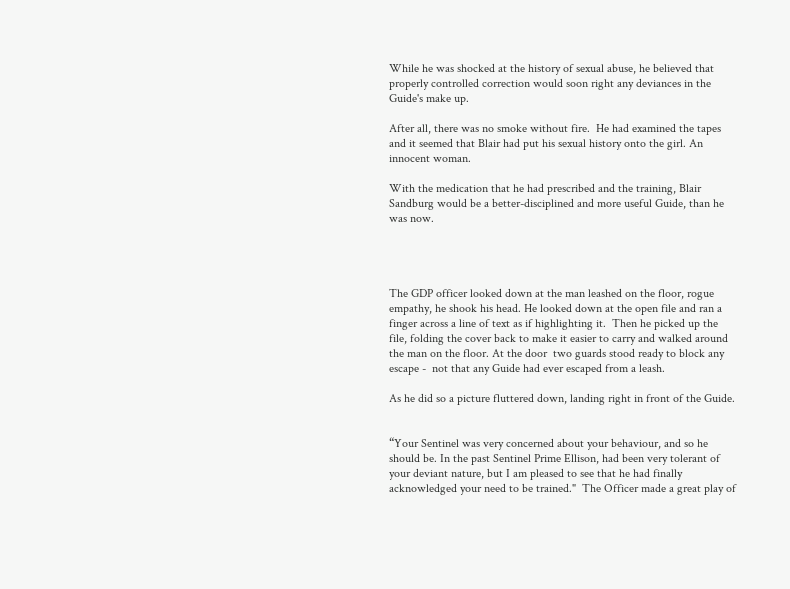While he was shocked at the history of sexual abuse, he believed that properly controlled correction would soon right any deviances in the Guide's make up.

After all, there was no smoke without fire.  He had examined the tapes and it seemed that Blair had put his sexual history onto the girl. An innocent woman.

With the medication that he had prescribed and the training, Blair Sandburg would be a better-disciplined and more useful Guide, than he was now.




The GDP officer looked down at the man leashed on the floor, rogue empathy, he shook his head. He looked down at the open file and ran a finger across a line of text as if highlighting it.  Then he picked up the file, folding the cover back to make it easier to carry and walked around the man on the floor. At the door  two guards stood ready to block any escape -  not that any Guide had ever escaped from a leash.

As he did so a picture fluttered down, landing right in front of the Guide.


“Your Sentinel was very concerned about your behaviour, and so he should be. In the past Sentinel Prime Ellison, had been very tolerant of your deviant nature, but I am pleased to see that he had finally acknowledged your need to be trained."  The Officer made a great play of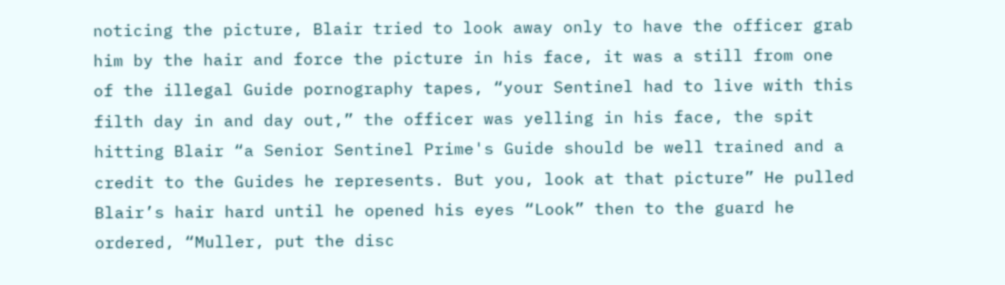noticing the picture, Blair tried to look away only to have the officer grab him by the hair and force the picture in his face, it was a still from one of the illegal Guide pornography tapes, “your Sentinel had to live with this filth day in and day out,” the officer was yelling in his face, the spit hitting Blair “a Senior Sentinel Prime's Guide should be well trained and a credit to the Guides he represents. But you, look at that picture” He pulled Blair’s hair hard until he opened his eyes “Look” then to the guard he ordered, “Muller, put the disc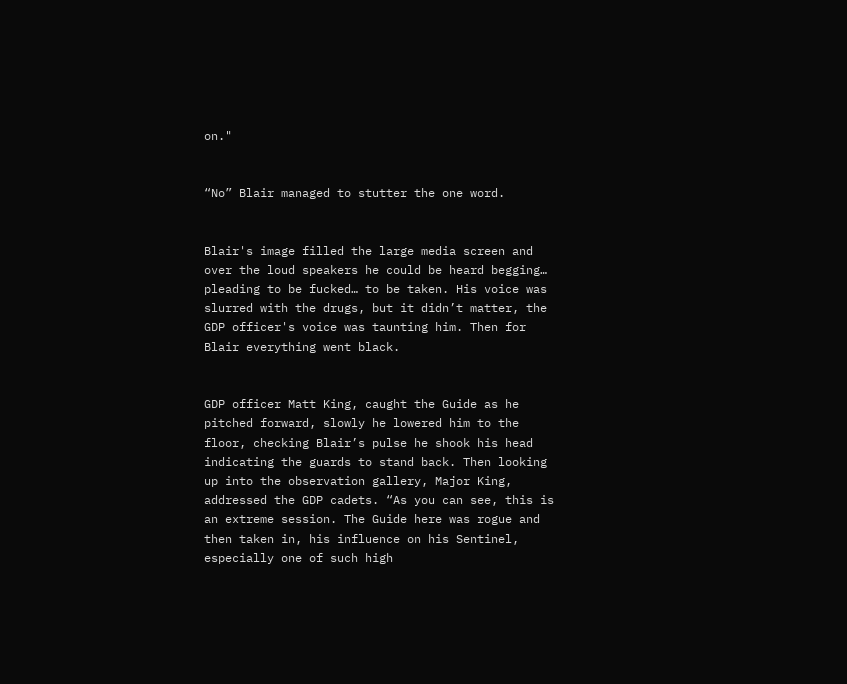on."


“No” Blair managed to stutter the one word.


Blair's image filled the large media screen and over the loud speakers he could be heard begging… pleading to be fucked… to be taken. His voice was slurred with the drugs, but it didn’t matter, the GDP officer's voice was taunting him. Then for Blair everything went black.


GDP officer Matt King, caught the Guide as he pitched forward, slowly he lowered him to the floor, checking Blair’s pulse he shook his head indicating the guards to stand back. Then looking up into the observation gallery, Major King, addressed the GDP cadets. “As you can see, this is an extreme session. The Guide here was rogue and then taken in, his influence on his Sentinel, especially one of such high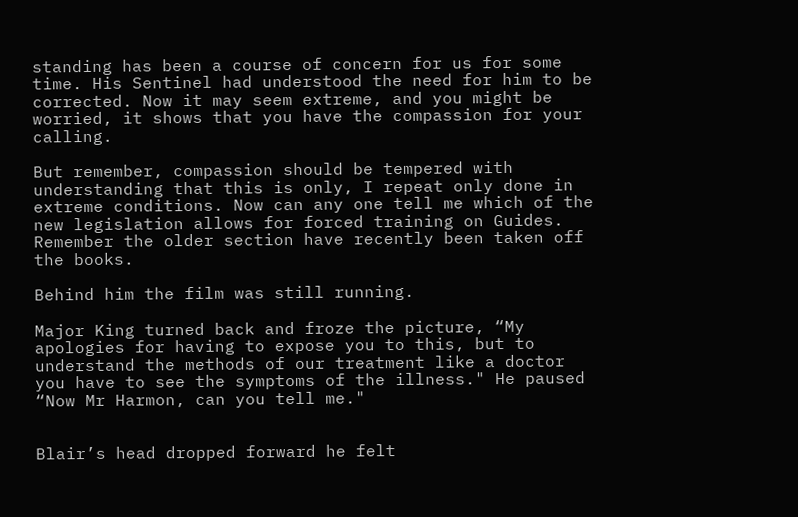standing has been a course of concern for us for some time. His Sentinel had understood the need for him to be corrected. Now it may seem extreme, and you might be worried, it shows that you have the compassion for your calling.

But remember, compassion should be tempered with understanding that this is only, I repeat only done in extreme conditions. Now can any one tell me which of the new legislation allows for forced training on Guides. Remember the older section have recently been taken off the books.

Behind him the film was still running.

Major King turned back and froze the picture, “My apologies for having to expose you to this, but to understand the methods of our treatment like a doctor you have to see the symptoms of the illness." He paused “Now Mr Harmon, can you tell me."


Blair’s head dropped forward he felt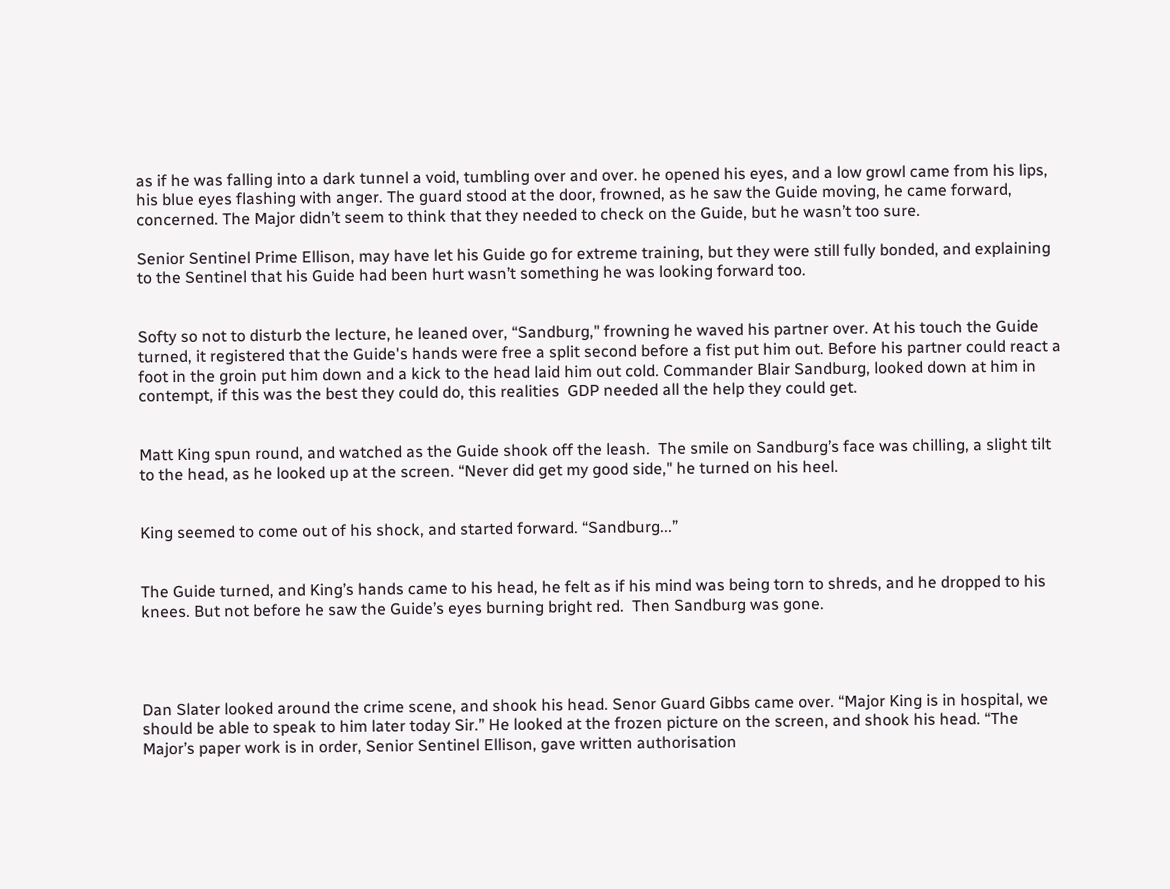as if he was falling into a dark tunnel a void, tumbling over and over. he opened his eyes, and a low growl came from his lips, his blue eyes flashing with anger. The guard stood at the door, frowned, as he saw the Guide moving, he came forward, concerned. The Major didn’t seem to think that they needed to check on the Guide, but he wasn’t too sure.

Senior Sentinel Prime Ellison, may have let his Guide go for extreme training, but they were still fully bonded, and explaining to the Sentinel that his Guide had been hurt wasn’t something he was looking forward too.


Softy so not to disturb the lecture, he leaned over, “Sandburg," frowning he waved his partner over. At his touch the Guide turned, it registered that the Guide's hands were free a split second before a fist put him out. Before his partner could react a foot in the groin put him down and a kick to the head laid him out cold. Commander Blair Sandburg, looked down at him in contempt, if this was the best they could do, this realities  GDP needed all the help they could get.


Matt King spun round, and watched as the Guide shook off the leash.  The smile on Sandburg’s face was chilling, a slight tilt to the head, as he looked up at the screen. “Never did get my good side," he turned on his heel.


King seemed to come out of his shock, and started forward. “Sandburg...”


The Guide turned, and King’s hands came to his head, he felt as if his mind was being torn to shreds, and he dropped to his knees. But not before he saw the Guide’s eyes burning bright red.  Then Sandburg was gone.




Dan Slater looked around the crime scene, and shook his head. Senor Guard Gibbs came over. “Major King is in hospital, we should be able to speak to him later today Sir.” He looked at the frozen picture on the screen, and shook his head. “The Major’s paper work is in order, Senior Sentinel Ellison, gave written authorisation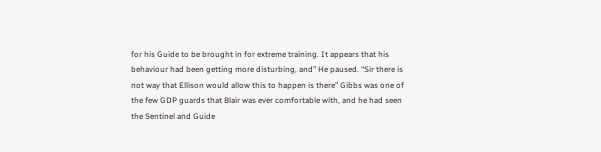for his Guide to be brought in for extreme training. It appears that his behaviour had been getting more disturbing, and” He paused. “Sir there is not way that Ellison would allow this to happen is there” Gibbs was one of the few GDP guards that Blair was ever comfortable with, and he had seen the Sentinel and Guide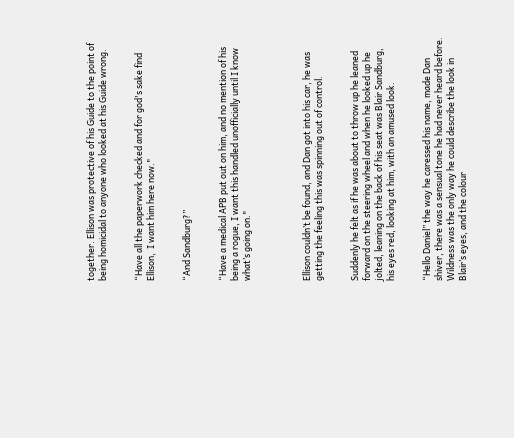together. Ellison was protective of his Guide to the point of being homicidal to anyone who looked at his Guide wrong.


“Have all the paperwork checked and for god's sake find Ellison,  I want him here now."


“And Sandburg?”


“Have a medical APB put out on him, and no mention of his being a rogue, I want this handled unofficially until I know what’s going on."




Ellison couldn’t be found, and Dan got into his car, he was getting the feeling this was spinning out of control.


Suddenly he felt as if he was about to throw up he leaned forward on the steering wheel and when he looked up he jolted, leaning on the back of his seat was Blair Sandburg, his eyes red, looking at him, with an amused look.


“Hello Daniel” the way he caressed his name, made Dan shiver, there was a sensual tone he had never heard before. Wildness was the only way he could describe the look in Blair’s eyes, and the colour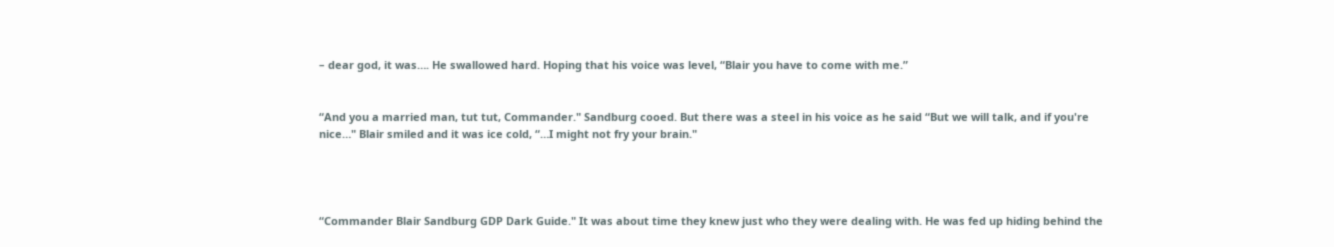– dear god, it was…. He swallowed hard. Hoping that his voice was level, “Blair you have to come with me.”


“And you a married man, tut tut, Commander." Sandburg cooed. But there was a steel in his voice as he said “But we will talk, and if you're nice…" Blair smiled and it was ice cold, “…I might not fry your brain."




“Commander Blair Sandburg GDP Dark Guide." It was about time they knew just who they were dealing with. He was fed up hiding behind the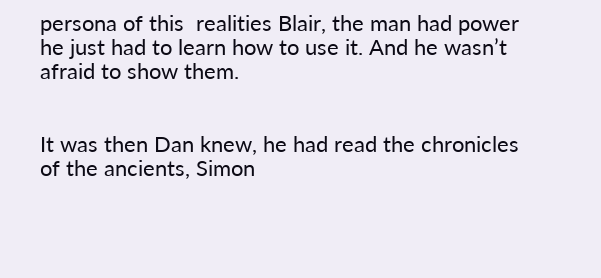persona of this  realities Blair, the man had power he just had to learn how to use it. And he wasn’t afraid to show them.


It was then Dan knew, he had read the chronicles of the ancients, Simon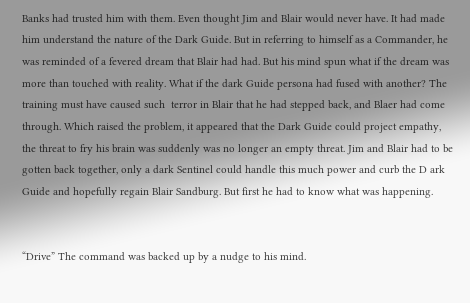Banks had trusted him with them. Even thought Jim and Blair would never have. It had made him understand the nature of the Dark Guide. But in referring to himself as a Commander, he was reminded of a fevered dream that Blair had had. But his mind spun what if the dream was more than touched with reality. What if the dark Guide persona had fused with another? The training must have caused such  terror in Blair that he had stepped back, and Blaer had come through. Which raised the problem, it appeared that the Dark Guide could project empathy, the threat to fry his brain was suddenly was no longer an empty threat. Jim and Blair had to be gotten back together, only a dark Sentinel could handle this much power and curb the D ark Guide and hopefully regain Blair Sandburg. But first he had to know what was happening.


“Drive” The command was backed up by a nudge to his mind.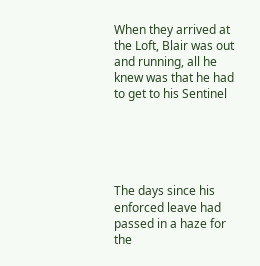When they arrived at the Loft, Blair was out and running, all he knew was that he had to get to his Sentinel





The days since his enforced leave had passed in a haze for the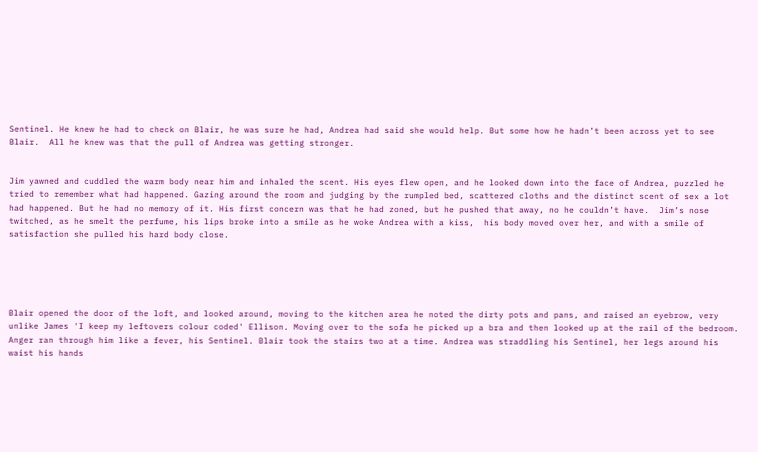Sentinel. He knew he had to check on Blair, he was sure he had, Andrea had said she would help. But some how he hadn’t been across yet to see Blair.  All he knew was that the pull of Andrea was getting stronger.


Jim yawned and cuddled the warm body near him and inhaled the scent. His eyes flew open, and he looked down into the face of Andrea, puzzled he tried to remember what had happened. Gazing around the room and judging by the rumpled bed, scattered cloths and the distinct scent of sex a lot had happened. But he had no memory of it. His first concern was that he had zoned, but he pushed that away, no he couldn’t have.  Jim’s nose twitched, as he smelt the perfume, his lips broke into a smile as he woke Andrea with a kiss,  his body moved over her, and with a smile of satisfaction she pulled his hard body close.





Blair opened the door of the loft, and looked around, moving to the kitchen area he noted the dirty pots and pans, and raised an eyebrow, very unlike James 'I keep my leftovers colour coded' Ellison. Moving over to the sofa he picked up a bra and then looked up at the rail of the bedroom. Anger ran through him like a fever, his Sentinel. Blair took the stairs two at a time. Andrea was straddling his Sentinel, her legs around his waist his hands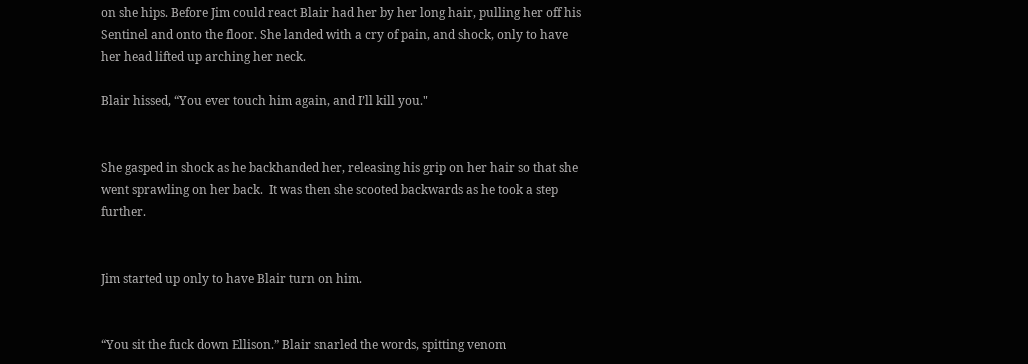on she hips. Before Jim could react Blair had her by her long hair, pulling her off his Sentinel and onto the floor. She landed with a cry of pain, and shock, only to have her head lifted up arching her neck.

Blair hissed, “You ever touch him again, and I’ll kill you."


She gasped in shock as he backhanded her, releasing his grip on her hair so that she went sprawling on her back.  It was then she scooted backwards as he took a step further.


Jim started up only to have Blair turn on him.


“You sit the fuck down Ellison.” Blair snarled the words, spitting venom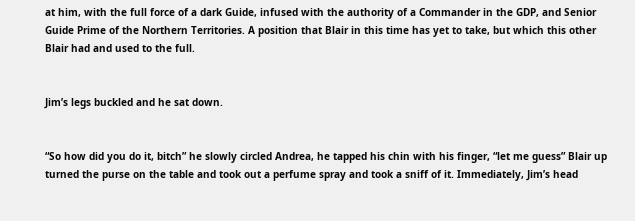at him, with the full force of a dark Guide, infused with the authority of a Commander in the GDP, and Senior Guide Prime of the Northern Territories. A position that Blair in this time has yet to take, but which this other Blair had and used to the full.


Jim’s legs buckled and he sat down.


“So how did you do it, bitch” he slowly circled Andrea, he tapped his chin with his finger, “let me guess” Blair up turned the purse on the table and took out a perfume spray and took a sniff of it. Immediately, Jim’s head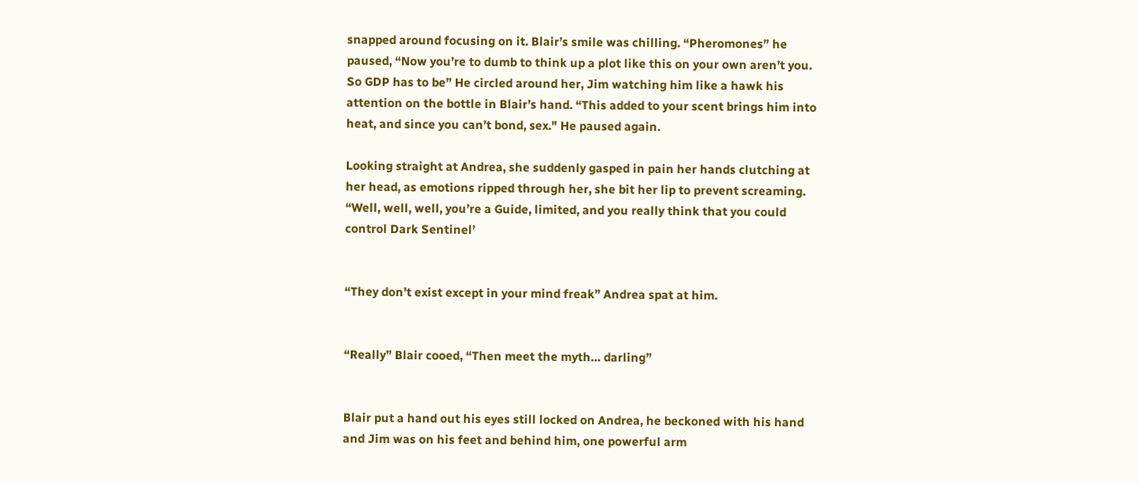snapped around focusing on it. Blair’s smile was chilling. “Pheromones” he paused, “Now you’re to dumb to think up a plot like this on your own aren’t you. So GDP has to be” He circled around her, Jim watching him like a hawk his attention on the bottle in Blair’s hand. “This added to your scent brings him into heat, and since you can’t bond, sex." He paused again.

Looking straight at Andrea, she suddenly gasped in pain her hands clutching at her head, as emotions ripped through her, she bit her lip to prevent screaming.  “Well, well, well, you’re a Guide, limited, and you really think that you could control Dark Sentinel’


“They don’t exist except in your mind freak” Andrea spat at him.


“Really” Blair cooed, “Then meet the myth… darling”


Blair put a hand out his eyes still locked on Andrea, he beckoned with his hand and Jim was on his feet and behind him, one powerful arm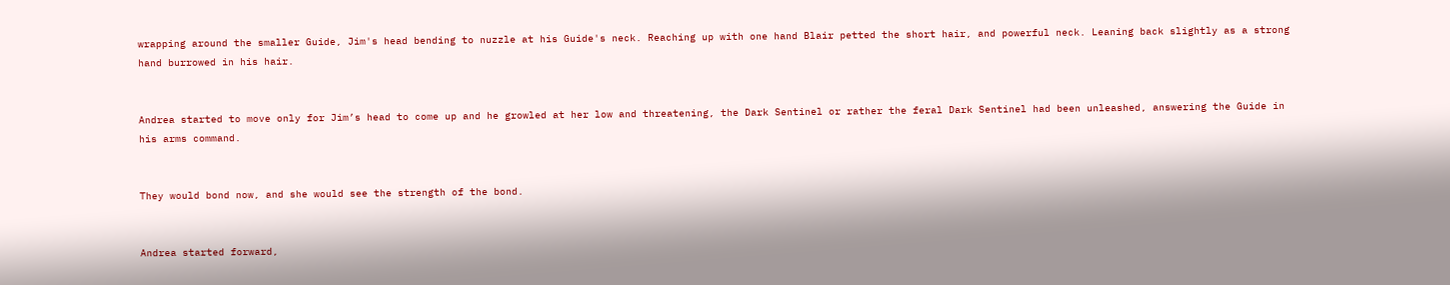wrapping around the smaller Guide, Jim's head bending to nuzzle at his Guide's neck. Reaching up with one hand Blair petted the short hair, and powerful neck. Leaning back slightly as a strong hand burrowed in his hair.


Andrea started to move only for Jim’s head to come up and he growled at her low and threatening, the Dark Sentinel or rather the feral Dark Sentinel had been unleashed, answering the Guide in his arms command.


They would bond now, and she would see the strength of the bond.


Andrea started forward,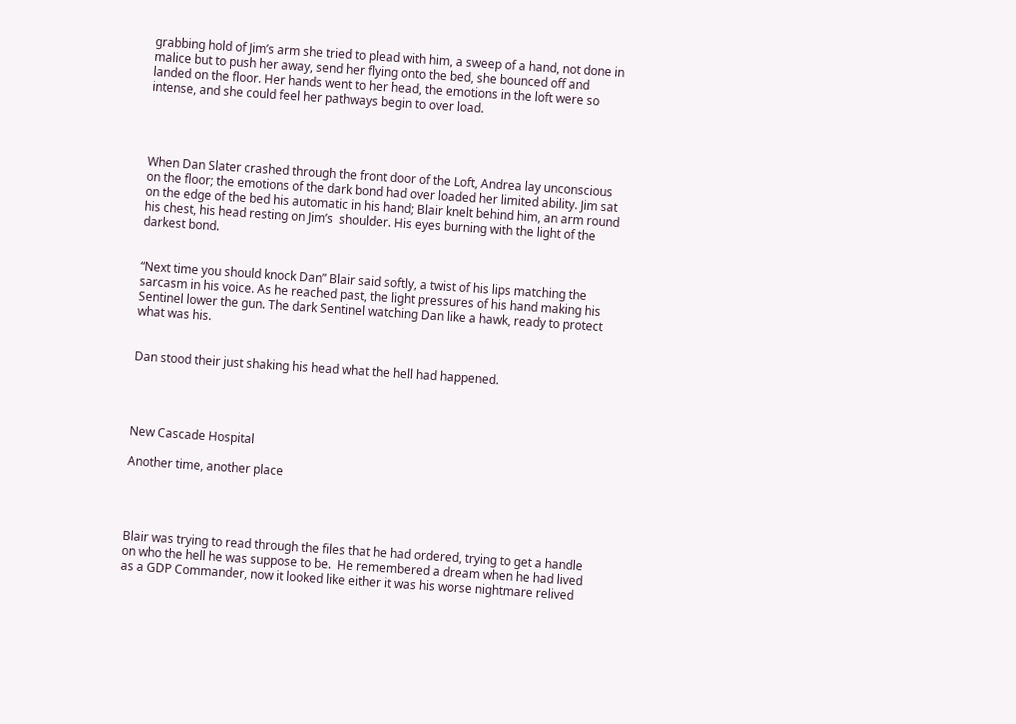grabbing hold of Jim’s arm she tried to plead with him, a sweep of a hand, not done in malice but to push her away, send her flying onto the bed, she bounced off and landed on the floor. Her hands went to her head, the emotions in the loft were so intense, and she could feel her pathways begin to over load.




When Dan Slater crashed through the front door of the Loft, Andrea lay unconscious on the floor; the emotions of the dark bond had over loaded her limited ability. Jim sat on the edge of the bed his automatic in his hand; Blair knelt behind him, an arm round his chest, his head resting on Jim’s  shoulder. His eyes burning with the light of the darkest bond.


“Next time you should knock Dan” Blair said softly, a twist of his lips matching the sarcasm in his voice. As he reached past, the light pressures of his hand making his Sentinel lower the gun. The dark Sentinel watching Dan like a hawk, ready to protect what was his.


Dan stood their just shaking his head what the hell had happened.




New Cascade Hospital

Another time, another place




Blair was trying to read through the files that he had ordered, trying to get a handle on who the hell he was suppose to be.  He remembered a dream when he had lived as a GDP Commander, now it looked like either it was his worse nightmare relived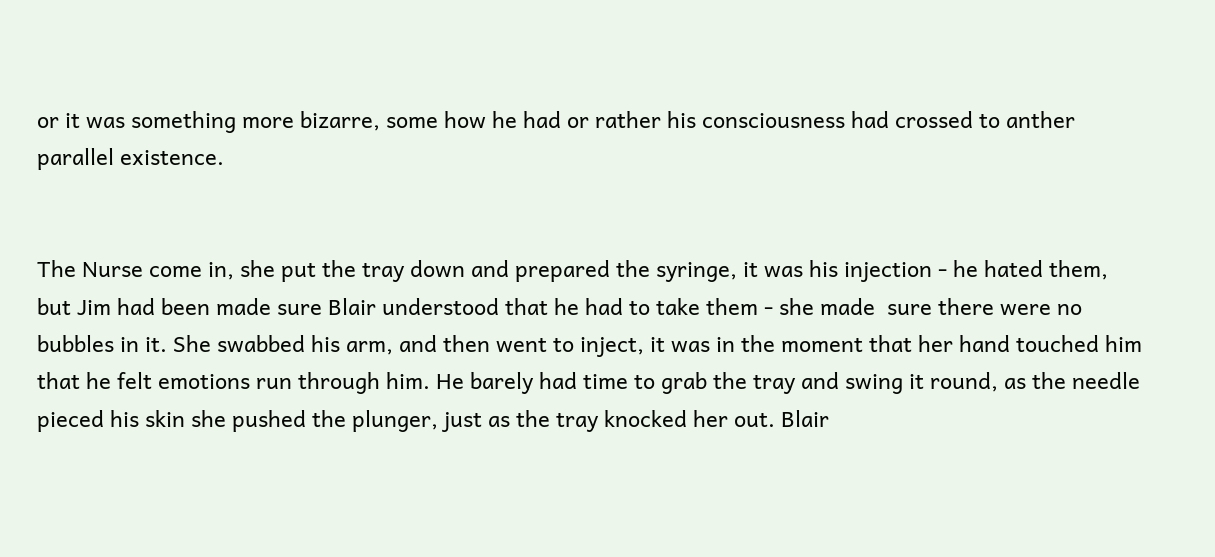or it was something more bizarre, some how he had or rather his consciousness had crossed to anther parallel existence.


The Nurse come in, she put the tray down and prepared the syringe, it was his injection - he hated them, but Jim had been made sure Blair understood that he had to take them - she made  sure there were no bubbles in it. She swabbed his arm, and then went to inject, it was in the moment that her hand touched him that he felt emotions run through him. He barely had time to grab the tray and swing it round, as the needle pieced his skin she pushed the plunger, just as the tray knocked her out. Blair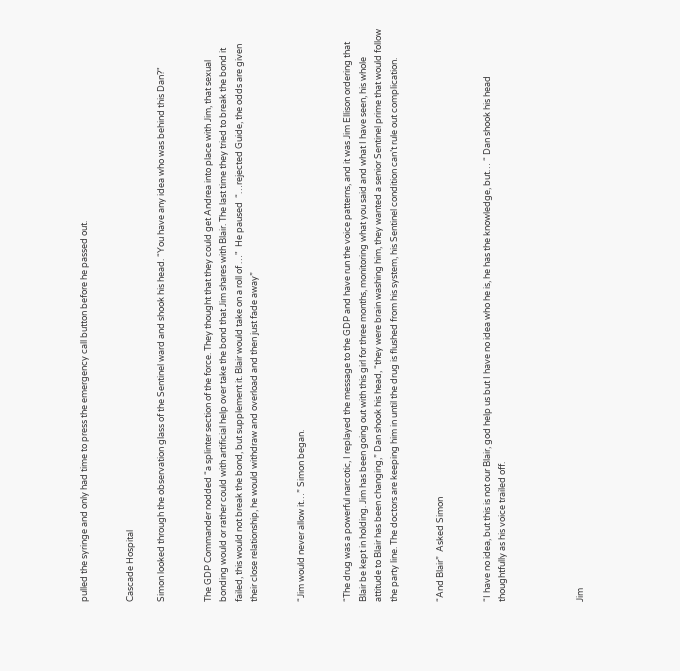pulled the syringe and only had time to press the emergency call button before he passed out.


Cascade Hospital

Simon looked through the observation glass of the Sentinel ward and shook his head. “You have any idea who was behind this Dan?"


The GDP Commander nodded “a splinter section of the force. They thought that they could get Andrea into place with Jim, that sexual bonding would or rather could with artificial help over take the bond that Jim shares with Blair. The last time they tried to break the bond it failed, this would not break the bond, but supplement it. Blair would take on a roll of …"  He paused  “…rejected Guide, the odds are given their close relationship, he would withdraw and overload and then just fade away”


“Jim would never allow it…” Simon began.


“The drug was a powerful narcotic, I replayed the message to the GDP and have run the voice patterns, and it was Jim Ellison ordering that Blair be kept in holding. Jim has been going out with this girl for three months, monitoring what you said and what I have seen, his whole attitude to Blair has been changing,” Dan shook his head, “they were brain washing him, they wanted a senior Sentinel prime that would follow the party line. The doctors are keeping him in until the drug is flushed from his system, his Sentinel condition can’t rule out complication.


“And Blair”  Asked Simon


“I have no idea, but this is not our Blair, god help us but I have no idea who he is, he has the knowledge, but… “ Dan shook his head thoughtfully as his voice trailed off.




Jim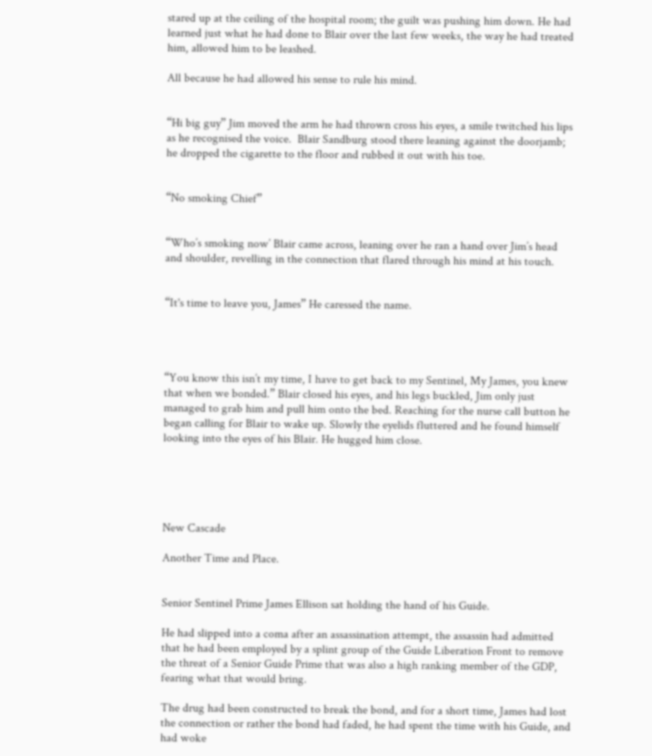stared up at the ceiling of the hospital room; the guilt was pushing him down. He had learned just what he had done to Blair over the last few weeks, the way he had treated him, allowed him to be leashed.

All because he had allowed his sense to rule his mind.


“Hi big guy” Jim moved the arm he had thrown cross his eyes, a smile twitched his lips as he recognised the voice.  Blair Sandburg stood there leaning against the doorjamb; he dropped the cigarette to the floor and rubbed it out with his toe.


“No smoking Chief”


“Who’s smoking now’ Blair came across, leaning over he ran a hand over Jim’s head and shoulder, revelling in the connection that flared through his mind at his touch.


“It's time to leave you, James” He caressed the name.




“You know this isn’t my time, I have to get back to my Sentinel, My James, you knew that when we bonded.” Blair closed his eyes, and his legs buckled, Jim only just managed to grab him and pull him onto the bed. Reaching for the nurse call button he began calling for Blair to wake up. Slowly the eyelids fluttered and he found himself looking into the eyes of his Blair. He hugged him close.





New Cascade

Another Time and Place.


Senior Sentinel Prime James Ellison sat holding the hand of his Guide.

He had slipped into a coma after an assassination attempt, the assassin had admitted that he had been employed by a splint group of the Guide Liberation Front to remove the threat of a Senior Guide Prime that was also a high ranking member of the GDP, fearing what that would bring.

The drug had been constructed to break the bond, and for a short time, James had lost the connection or rather the bond had faded, he had spent the time with his Guide, and had woke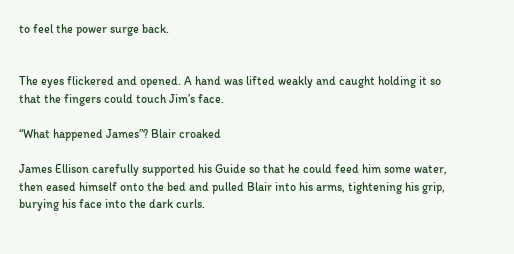to feel the power surge back.


The eyes flickered and opened. A hand was lifted weakly and caught holding it so that the fingers could touch Jim’s face.

“What happened James”? Blair croaked

James Ellison carefully supported his Guide so that he could feed him some water, then eased himself onto the bed and pulled Blair into his arms, tightening his grip, burying his face into the dark curls.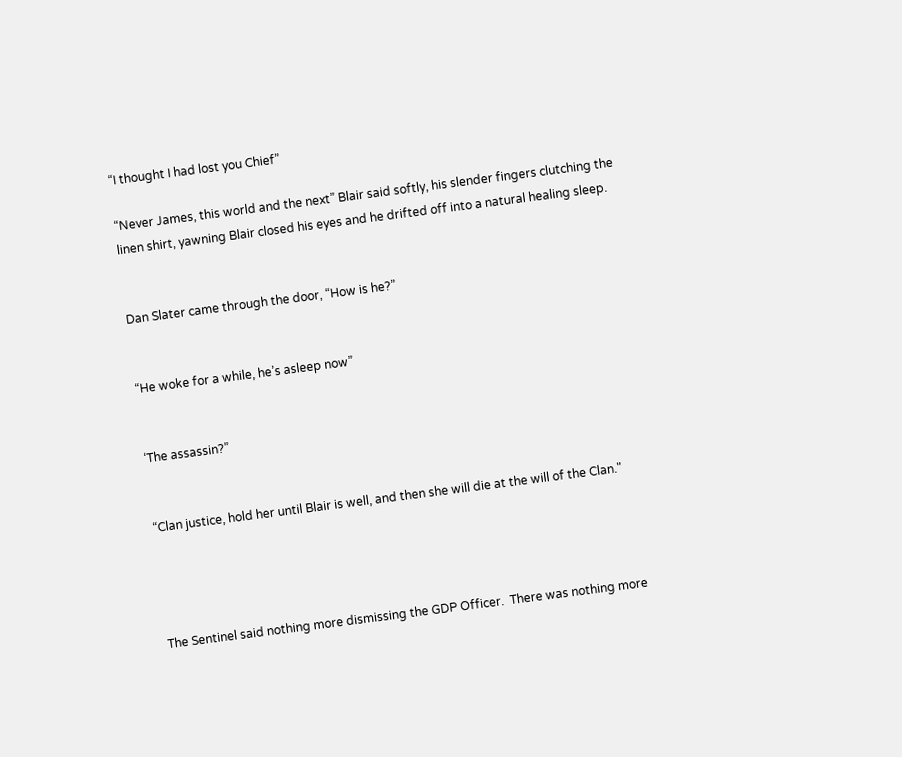“I thought I had lost you Chief”

“Never James, this world and the next” Blair said softly, his slender fingers clutching the linen shirt, yawning Blair closed his eyes and he drifted off into a natural healing sleep.


Dan Slater came through the door, “How is he?”


“He woke for a while, he’s asleep now”


‘The assassin?”


“Clan justice, hold her until Blair is well, and then she will die at the will of the Clan."




The Sentinel said nothing more dismissing the GDP Officer.  There was nothing more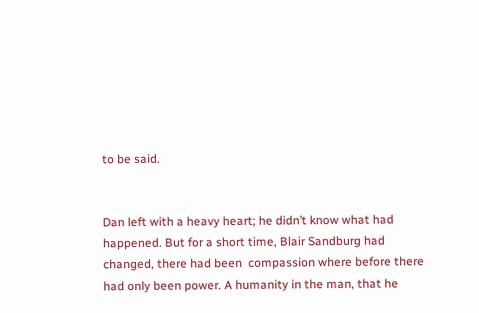to be said.


Dan left with a heavy heart; he didn’t know what had happened. But for a short time, Blair Sandburg had changed, there had been  compassion where before there had only been power. A humanity in the man, that he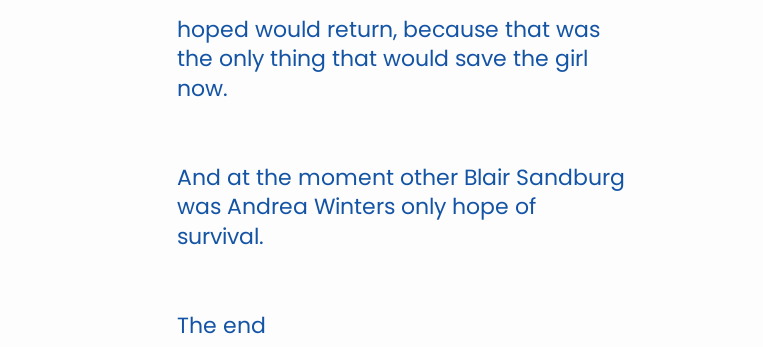hoped would return, because that was the only thing that would save the girl now.


And at the moment other Blair Sandburg was Andrea Winters only hope of survival.


The end